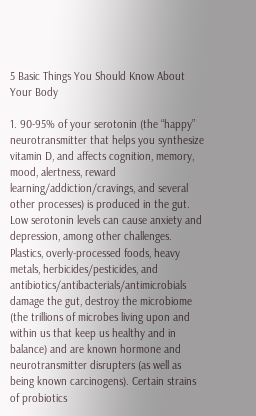5 Basic Things You Should Know About Your Body

1. 90-95% of your serotonin (the “happy” neurotransmitter that helps you synthesize vitamin D, and affects cognition, memory, mood, alertness, reward learning/addiction/cravings, and several other processes) is produced in the gut. Low serotonin levels can cause anxiety and depression, among other challenges. Plastics, overly-processed foods, heavy metals, herbicides/pesticides, and antibiotics/antibacterials/antimicrobials damage the gut, destroy the microbiome (the trillions of microbes living upon and within us that keep us healthy and in balance) and are known hormone and neurotransmitter disrupters (as well as being known carcinogens). Certain strains of probiotics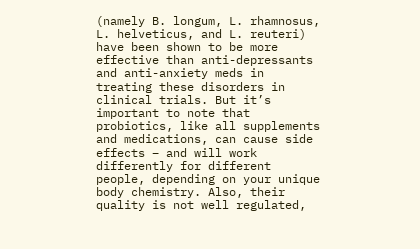(namely B. longum, L. rhamnosus, L. helveticus, and L. reuteri) have been shown to be more effective than anti-depressants and anti-anxiety meds in treating these disorders in clinical trials. But it’s important to note that probiotics, like all supplements and medications, can cause side effects – and will work differently for different people, depending on your unique body chemistry. Also, their quality is not well regulated,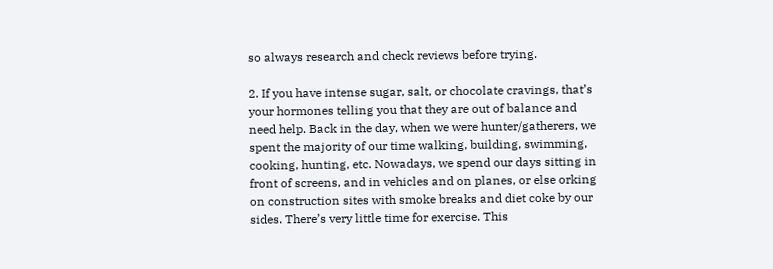so always research and check reviews before trying.

2. If you have intense sugar, salt, or chocolate cravings, that’s your hormones telling you that they are out of balance and need help. Back in the day, when we were hunter/gatherers, we spent the majority of our time walking, building, swimming, cooking, hunting, etc. Nowadays, we spend our days sitting in front of screens, and in vehicles and on planes, or else orking on construction sites with smoke breaks and diet coke by our sides. There’s very little time for exercise. This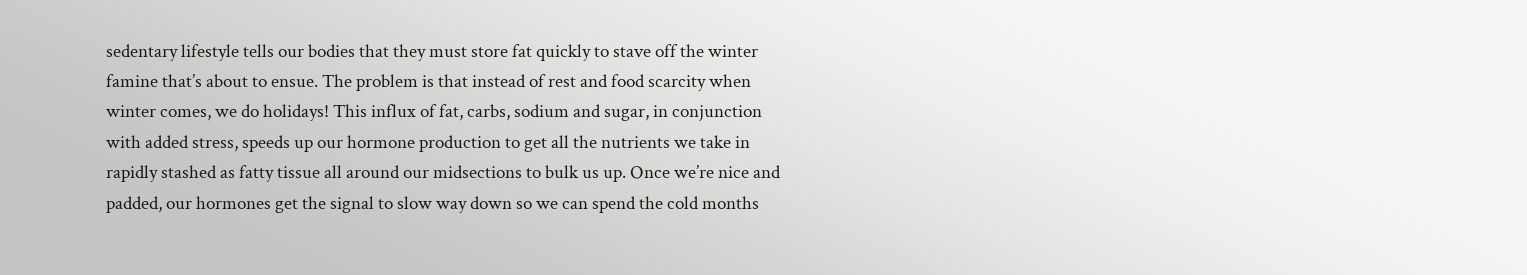sedentary lifestyle tells our bodies that they must store fat quickly to stave off the winter famine that’s about to ensue. The problem is that instead of rest and food scarcity when winter comes, we do holidays! This influx of fat, carbs, sodium and sugar, in conjunction with added stress, speeds up our hormone production to get all the nutrients we take in rapidly stashed as fatty tissue all around our midsections to bulk us up. Once we’re nice and padded, our hormones get the signal to slow way down so we can spend the cold months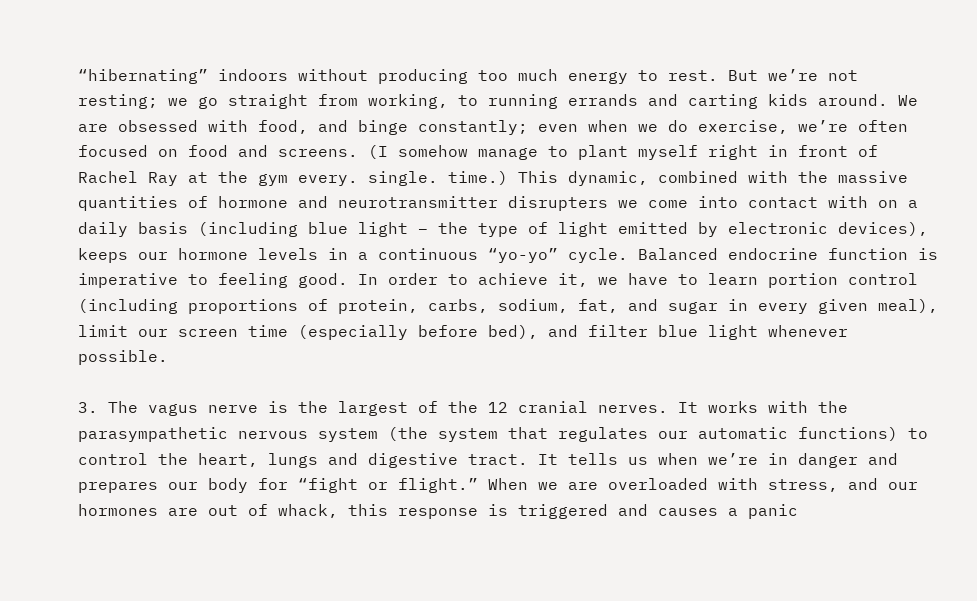“hibernating” indoors without producing too much energy to rest. But we’re not resting; we go straight from working, to running errands and carting kids around. We are obsessed with food, and binge constantly; even when we do exercise, we’re often focused on food and screens. (I somehow manage to plant myself right in front of Rachel Ray at the gym every. single. time.) This dynamic, combined with the massive quantities of hormone and neurotransmitter disrupters we come into contact with on a daily basis (including blue light – the type of light emitted by electronic devices), keeps our hormone levels in a continuous “yo-yo” cycle. Balanced endocrine function is imperative to feeling good. In order to achieve it, we have to learn portion control (including proportions of protein, carbs, sodium, fat, and sugar in every given meal), limit our screen time (especially before bed), and filter blue light whenever possible.

3. The vagus nerve is the largest of the 12 cranial nerves. It works with the parasympathetic nervous system (the system that regulates our automatic functions) to control the heart, lungs and digestive tract. It tells us when we’re in danger and prepares our body for “fight or flight.” When we are overloaded with stress, and our hormones are out of whack, this response is triggered and causes a panic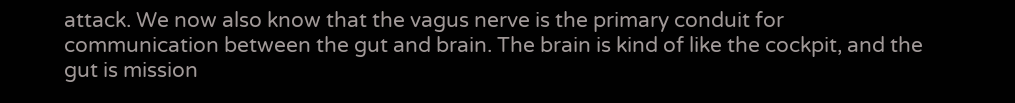attack. We now also know that the vagus nerve is the primary conduit for communication between the gut and brain. The brain is kind of like the cockpit, and the gut is mission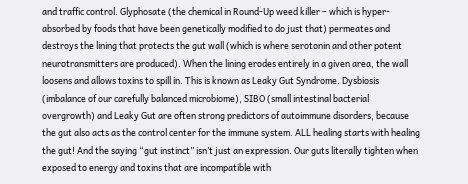and traffic control. Glyphosate (the chemical in Round-Up weed killer – which is hyper-absorbed by foods that have been genetically modified to do just that) permeates and destroys the lining that protects the gut wall (which is where serotonin and other potent neurotransmitters are produced). When the lining erodes entirely in a given area, the wall loosens and allows toxins to spill in. This is known as Leaky Gut Syndrome. Dysbiosis (imbalance of our carefully balanced microbiome), SIBO (small intestinal bacterial overgrowth) and Leaky Gut are often strong predictors of autoimmune disorders, because the gut also acts as the control center for the immune system. ALL healing starts with healing the gut! And the saying “gut instinct” isn’t just an expression. Our guts literally tighten when exposed to energy and toxins that are incompatible with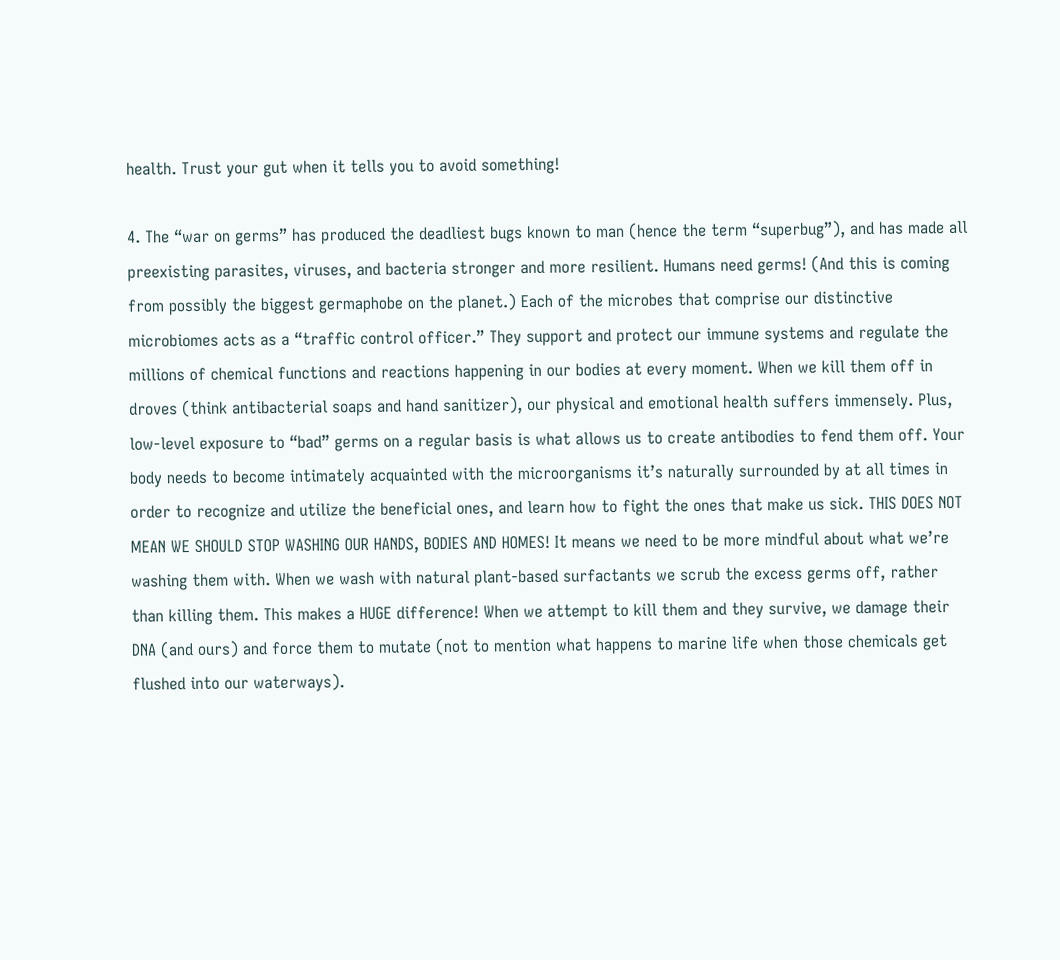health. Trust your gut when it tells you to avoid something!

4. The “war on germs” has produced the deadliest bugs known to man (hence the term “superbug”), and has made all preexisting parasites, viruses, and bacteria stronger and more resilient. Humans need germs! (And this is coming from possibly the biggest germaphobe on the planet.) Each of the microbes that comprise our distinctive microbiomes acts as a “traffic control officer.” They support and protect our immune systems and regulate the millions of chemical functions and reactions happening in our bodies at every moment. When we kill them off in droves (think antibacterial soaps and hand sanitizer), our physical and emotional health suffers immensely. Plus, low-level exposure to “bad” germs on a regular basis is what allows us to create antibodies to fend them off. Your body needs to become intimately acquainted with the microorganisms it’s naturally surrounded by at all times in order to recognize and utilize the beneficial ones, and learn how to fight the ones that make us sick. THIS DOES NOT MEAN WE SHOULD STOP WASHING OUR HANDS, BODIES AND HOMES! It means we need to be more mindful about what we’re washing them with. When we wash with natural plant-based surfactants we scrub the excess germs off, rather than killing them. This makes a HUGE difference! When we attempt to kill them and they survive, we damage their DNA (and ours) and force them to mutate (not to mention what happens to marine life when those chemicals get flushed into our waterways).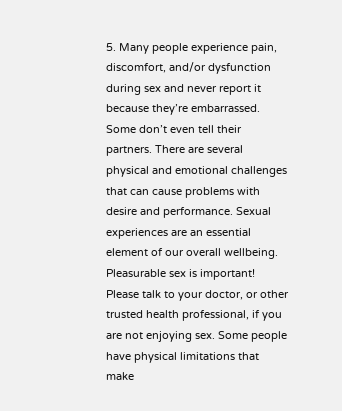5. Many people experience pain, discomfort, and/or dysfunction during sex and never report it because they’re embarrassed. Some don’t even tell their partners. There are several physical and emotional challenges that can cause problems with desire and performance. Sexual experiences are an essential element of our overall wellbeing. Pleasurable sex is important! Please talk to your doctor, or other trusted health professional, if you are not enjoying sex. Some people have physical limitations that make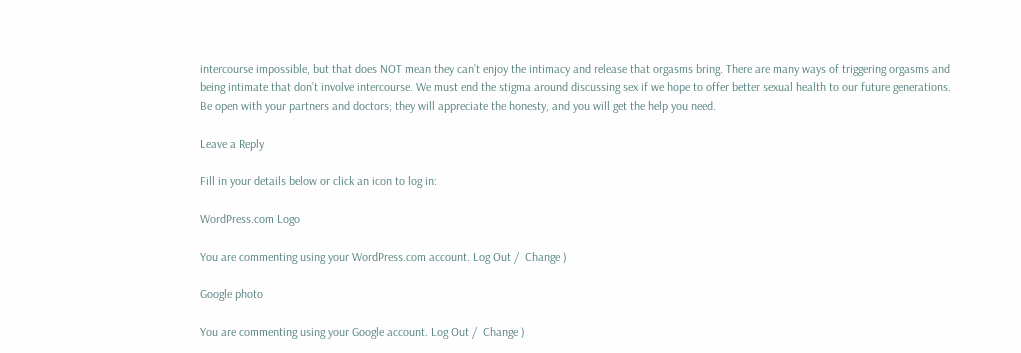intercourse impossible, but that does NOT mean they can’t enjoy the intimacy and release that orgasms bring. There are many ways of triggering orgasms and being intimate that don’t involve intercourse. We must end the stigma around discussing sex if we hope to offer better sexual health to our future generations. Be open with your partners and doctors; they will appreciate the honesty, and you will get the help you need.

Leave a Reply

Fill in your details below or click an icon to log in:

WordPress.com Logo

You are commenting using your WordPress.com account. Log Out /  Change )

Google photo

You are commenting using your Google account. Log Out /  Change )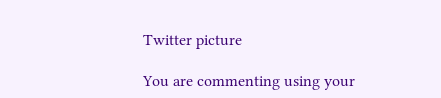Twitter picture

You are commenting using your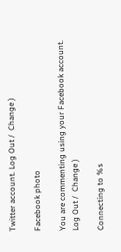Twitter account. Log Out /  Change )

Facebook photo

You are commenting using your Facebook account. Log Out /  Change )

Connecting to %s